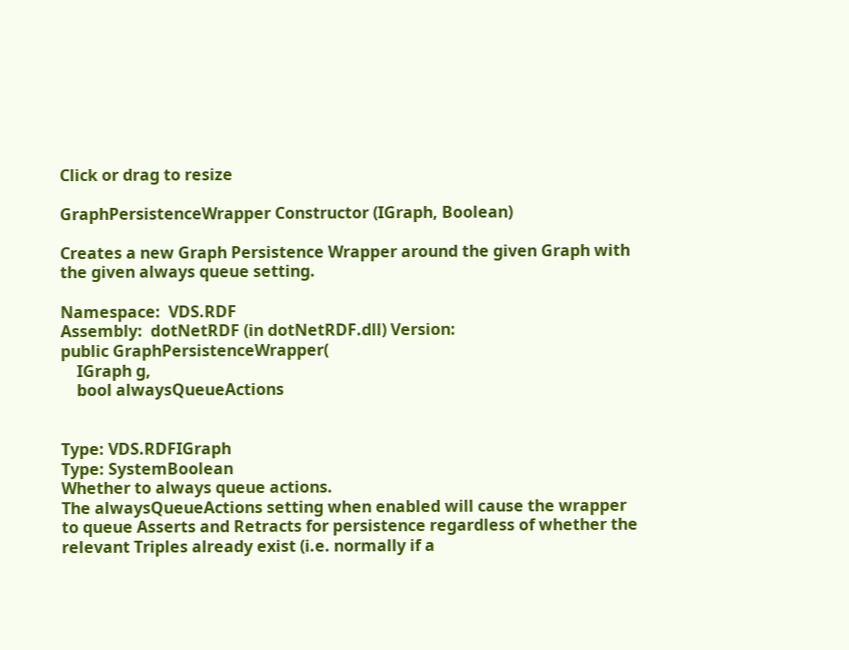Click or drag to resize

GraphPersistenceWrapper Constructor (IGraph, Boolean)

Creates a new Graph Persistence Wrapper around the given Graph with the given always queue setting.

Namespace:  VDS.RDF
Assembly:  dotNetRDF (in dotNetRDF.dll) Version:
public GraphPersistenceWrapper(
    IGraph g,
    bool alwaysQueueActions


Type: VDS.RDFIGraph
Type: SystemBoolean
Whether to always queue actions.
The alwaysQueueActions setting when enabled will cause the wrapper to queue Asserts and Retracts for persistence regardless of whether the relevant Triples already exist (i.e. normally if a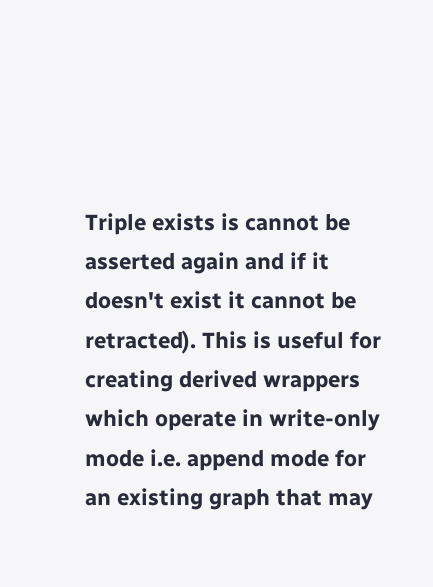Triple exists is cannot be asserted again and if it doesn't exist it cannot be retracted). This is useful for creating derived wrappers which operate in write-only mode i.e. append mode for an existing graph that may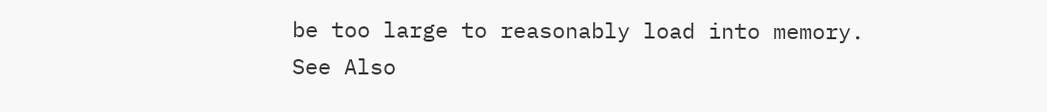be too large to reasonably load into memory.
See Also